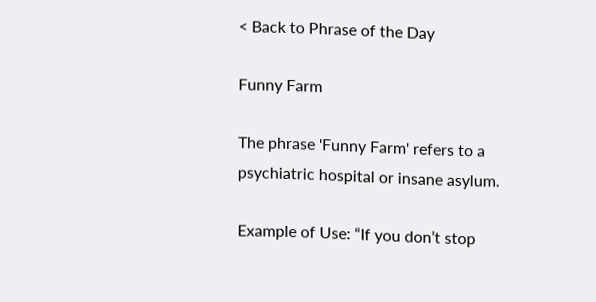< Back to Phrase of the Day

Funny Farm

The phrase 'Funny Farm' refers to a psychiatric hospital or insane asylum.

Example of Use: “If you don’t stop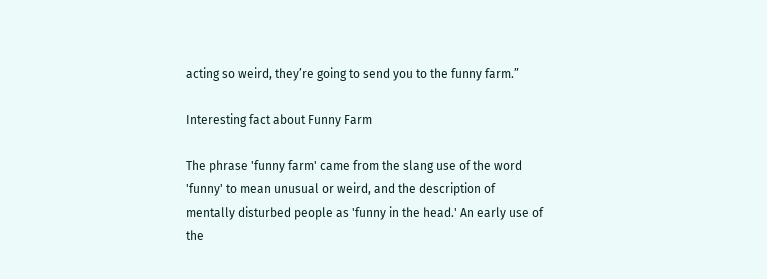acting so weird, they’re going to send you to the funny farm.”

Interesting fact about Funny Farm

The phrase 'funny farm' came from the slang use of the word 'funny' to mean unusual or weird, and the description of mentally disturbed people as 'funny in the head.' An early use of the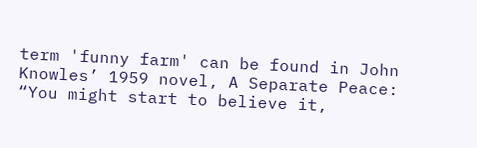term 'funny farm' can be found in John Knowles’ 1959 novel, A Separate Peace: “You might start to believe it,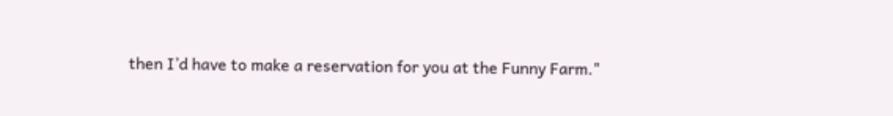then I’d have to make a reservation for you at the Funny Farm."